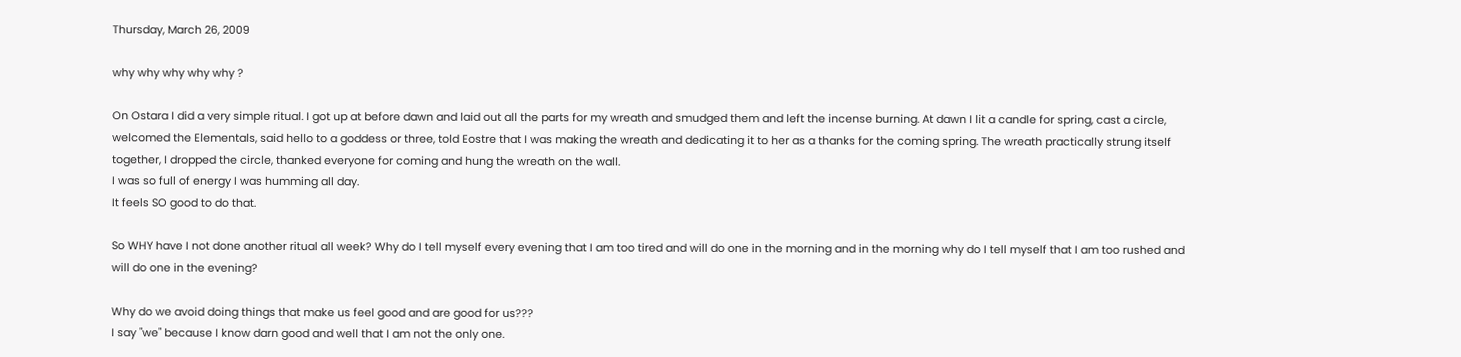Thursday, March 26, 2009

why why why why why ?

On Ostara I did a very simple ritual. I got up at before dawn and laid out all the parts for my wreath and smudged them and left the incense burning. At dawn I lit a candle for spring, cast a circle, welcomed the Elementals, said hello to a goddess or three, told Eostre that I was making the wreath and dedicating it to her as a thanks for the coming spring. The wreath practically strung itself together, I dropped the circle, thanked everyone for coming and hung the wreath on the wall.
I was so full of energy I was humming all day.
It feels SO good to do that.

So WHY have I not done another ritual all week? Why do I tell myself every evening that I am too tired and will do one in the morning and in the morning why do I tell myself that I am too rushed and will do one in the evening?

Why do we avoid doing things that make us feel good and are good for us???
I say "we" because I know darn good and well that I am not the only one.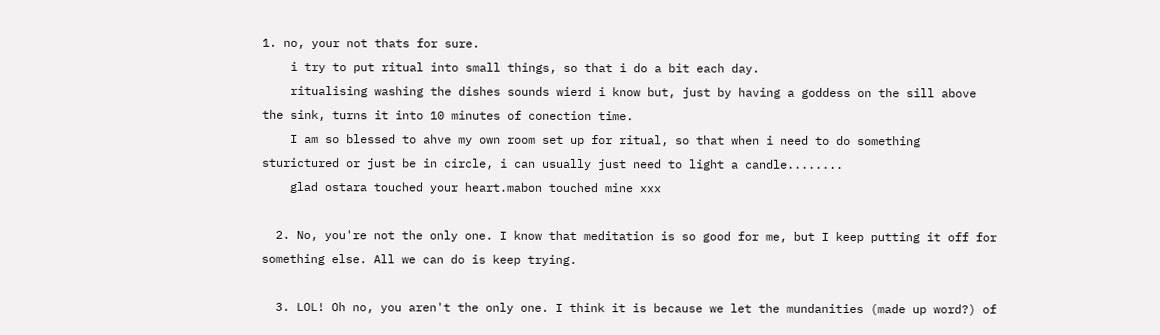1. no, your not thats for sure.
    i try to put ritual into small things, so that i do a bit each day.
    ritualising washing the dishes sounds wierd i know but, just by having a goddess on the sill above the sink, turns it into 10 minutes of conection time.
    I am so blessed to ahve my own room set up for ritual, so that when i need to do something sturictured or just be in circle, i can usually just need to light a candle........
    glad ostara touched your heart.mabon touched mine xxx

  2. No, you're not the only one. I know that meditation is so good for me, but I keep putting it off for something else. All we can do is keep trying.

  3. LOL! Oh no, you aren't the only one. I think it is because we let the mundanities (made up word?) of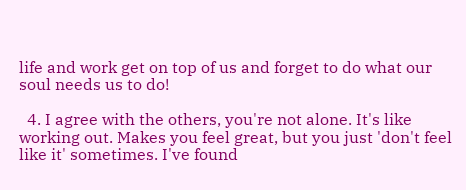life and work get on top of us and forget to do what our soul needs us to do!

  4. I agree with the others, you're not alone. It's like working out. Makes you feel great, but you just 'don't feel like it' sometimes. I've found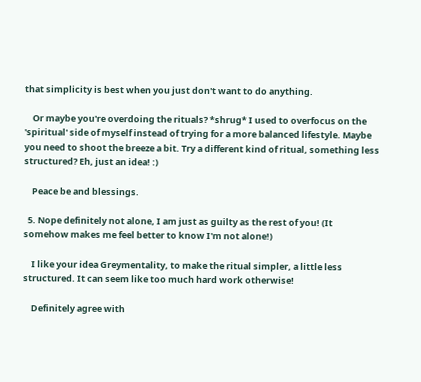that simplicity is best when you just don't want to do anything.

    Or maybe you're overdoing the rituals? *shrug* I used to overfocus on the 'spiritual' side of myself instead of trying for a more balanced lifestyle. Maybe you need to shoot the breeze a bit. Try a different kind of ritual, something less structured? Eh, just an idea! :)

    Peace be and blessings.

  5. Nope definitely not alone, I am just as guilty as the rest of you! (It somehow makes me feel better to know I'm not alone!)

    I like your idea Greymentality, to make the ritual simpler, a little less structured. It can seem like too much hard work otherwise!

    Definitely agree with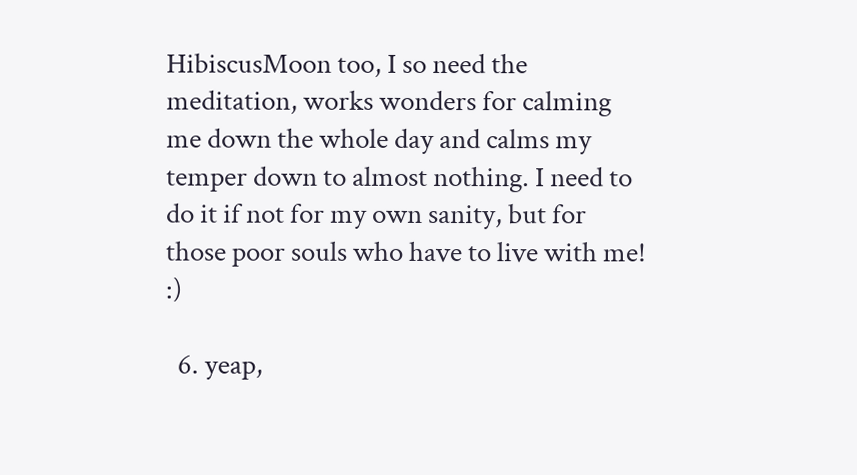HibiscusMoon too, I so need the meditation, works wonders for calming me down the whole day and calms my temper down to almost nothing. I need to do it if not for my own sanity, but for those poor souls who have to live with me! :)

  6. yeap,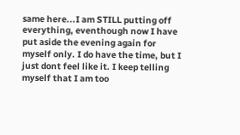same here...I am STILL putting off everything, eventhough now I have put aside the evening again for myself only. I do have the time, but I just dont feel like it. I keep telling myself that I am too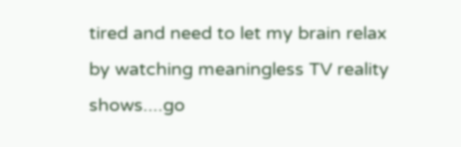tired and need to let my brain relax by watching meaningless TV reality shows....go